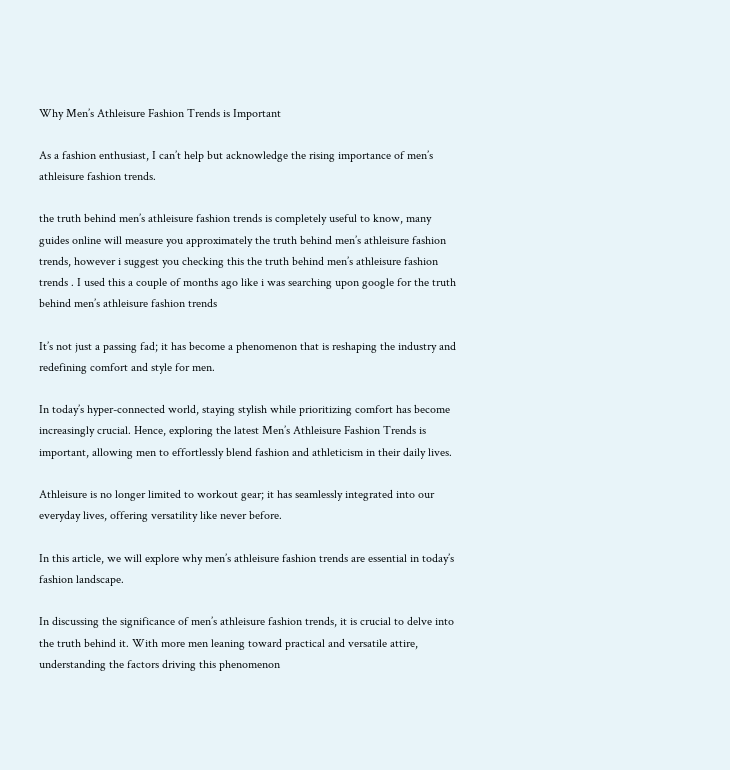Why Men’s Athleisure Fashion Trends is Important

As a fashion enthusiast, I can’t help but acknowledge the rising importance of men’s athleisure fashion trends.

the truth behind men’s athleisure fashion trends is completely useful to know, many guides online will measure you approximately the truth behind men’s athleisure fashion trends, however i suggest you checking this the truth behind men’s athleisure fashion trends . I used this a couple of months ago like i was searching upon google for the truth behind men’s athleisure fashion trends

It’s not just a passing fad; it has become a phenomenon that is reshaping the industry and redefining comfort and style for men.

In today’s hyper-connected world, staying stylish while prioritizing comfort has become increasingly crucial. Hence, exploring the latest Men’s Athleisure Fashion Trends is important, allowing men to effortlessly blend fashion and athleticism in their daily lives.

Athleisure is no longer limited to workout gear; it has seamlessly integrated into our everyday lives, offering versatility like never before.

In this article, we will explore why men’s athleisure fashion trends are essential in today’s fashion landscape.

In discussing the significance of men’s athleisure fashion trends, it is crucial to delve into the truth behind it. With more men leaning toward practical and versatile attire, understanding the factors driving this phenomenon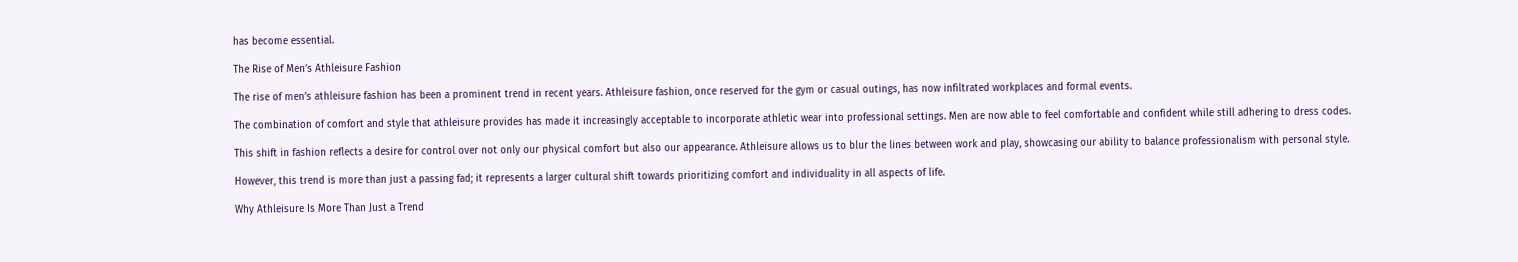has become essential.

The Rise of Men’s Athleisure Fashion

The rise of men’s athleisure fashion has been a prominent trend in recent years. Athleisure fashion, once reserved for the gym or casual outings, has now infiltrated workplaces and formal events.

The combination of comfort and style that athleisure provides has made it increasingly acceptable to incorporate athletic wear into professional settings. Men are now able to feel comfortable and confident while still adhering to dress codes.

This shift in fashion reflects a desire for control over not only our physical comfort but also our appearance. Athleisure allows us to blur the lines between work and play, showcasing our ability to balance professionalism with personal style.

However, this trend is more than just a passing fad; it represents a larger cultural shift towards prioritizing comfort and individuality in all aspects of life.

Why Athleisure Is More Than Just a Trend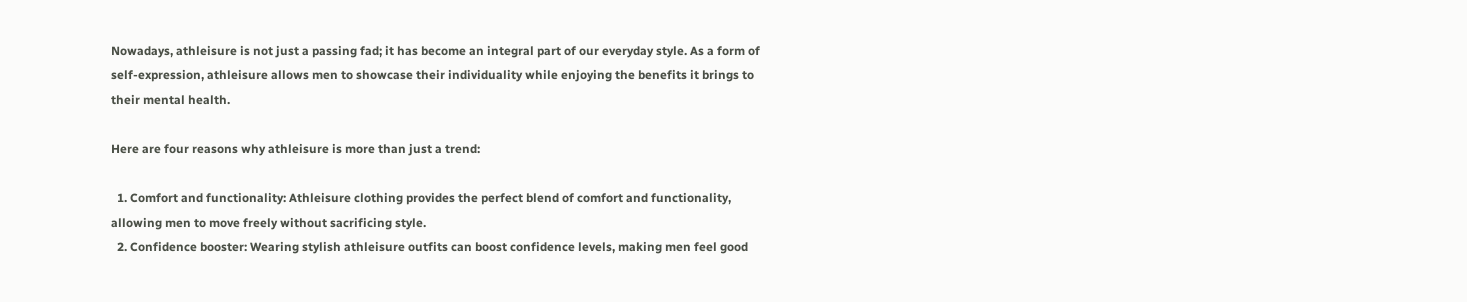Nowadays, athleisure is not just a passing fad; it has become an integral part of our everyday style. As a form of self-expression, athleisure allows men to showcase their individuality while enjoying the benefits it brings to their mental health.

Here are four reasons why athleisure is more than just a trend:

  1. Comfort and functionality: Athleisure clothing provides the perfect blend of comfort and functionality, allowing men to move freely without sacrificing style.
  2. Confidence booster: Wearing stylish athleisure outfits can boost confidence levels, making men feel good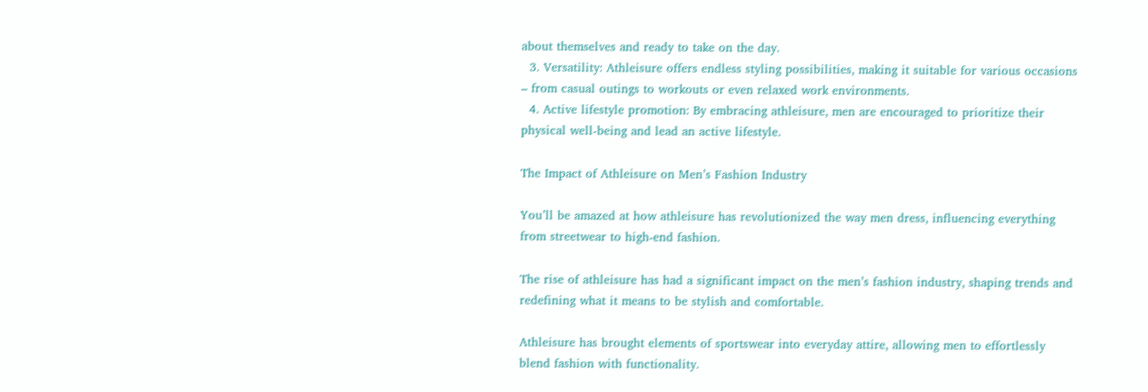about themselves and ready to take on the day.
  3. Versatility: Athleisure offers endless styling possibilities, making it suitable for various occasions – from casual outings to workouts or even relaxed work environments.
  4. Active lifestyle promotion: By embracing athleisure, men are encouraged to prioritize their physical well-being and lead an active lifestyle.

The Impact of Athleisure on Men’s Fashion Industry

You’ll be amazed at how athleisure has revolutionized the way men dress, influencing everything from streetwear to high-end fashion.

The rise of athleisure has had a significant impact on the men’s fashion industry, shaping trends and redefining what it means to be stylish and comfortable.

Athleisure has brought elements of sportswear into everyday attire, allowing men to effortlessly blend fashion with functionality.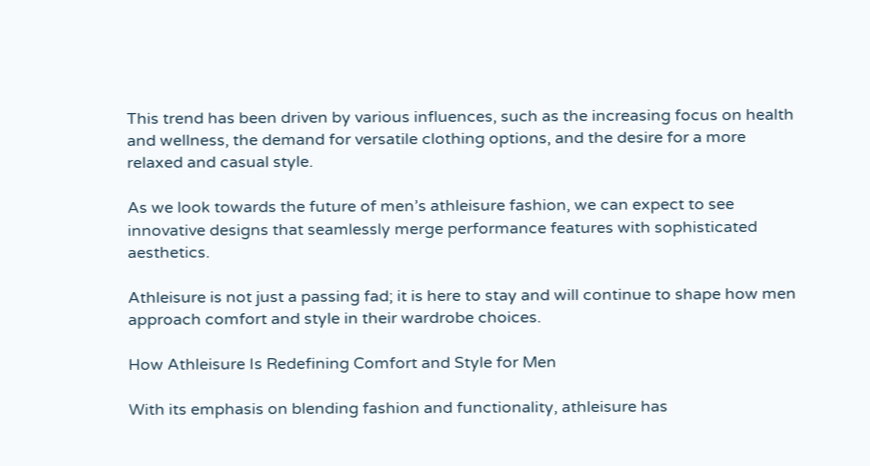This trend has been driven by various influences, such as the increasing focus on health and wellness, the demand for versatile clothing options, and the desire for a more relaxed and casual style.

As we look towards the future of men’s athleisure fashion, we can expect to see innovative designs that seamlessly merge performance features with sophisticated aesthetics.

Athleisure is not just a passing fad; it is here to stay and will continue to shape how men approach comfort and style in their wardrobe choices.

How Athleisure Is Redefining Comfort and Style for Men

With its emphasis on blending fashion and functionality, athleisure has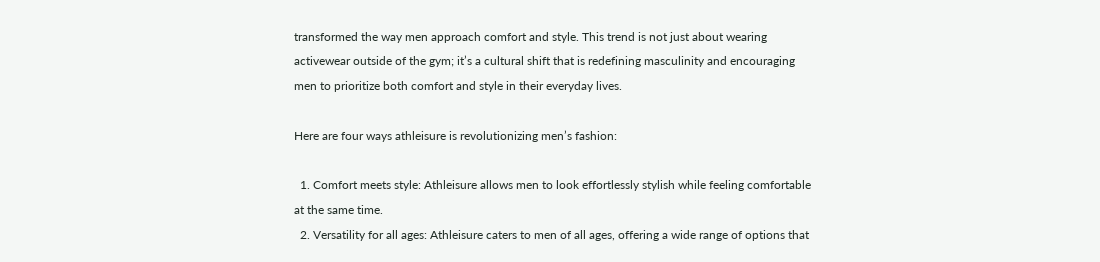transformed the way men approach comfort and style. This trend is not just about wearing activewear outside of the gym; it’s a cultural shift that is redefining masculinity and encouraging men to prioritize both comfort and style in their everyday lives.

Here are four ways athleisure is revolutionizing men’s fashion:

  1. Comfort meets style: Athleisure allows men to look effortlessly stylish while feeling comfortable at the same time.
  2. Versatility for all ages: Athleisure caters to men of all ages, offering a wide range of options that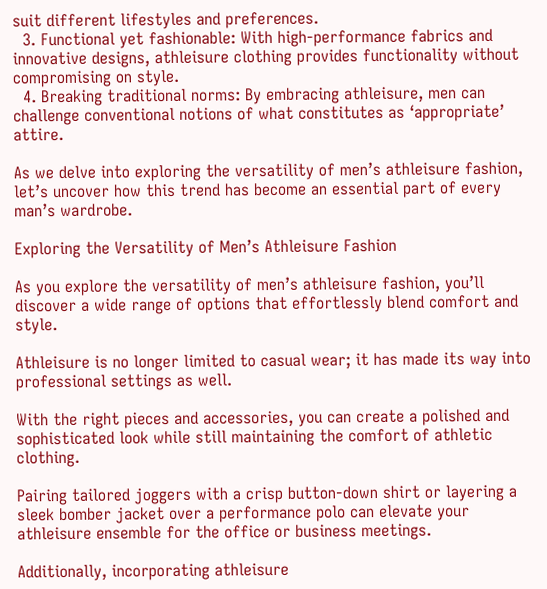suit different lifestyles and preferences.
  3. Functional yet fashionable: With high-performance fabrics and innovative designs, athleisure clothing provides functionality without compromising on style.
  4. Breaking traditional norms: By embracing athleisure, men can challenge conventional notions of what constitutes as ‘appropriate’ attire.

As we delve into exploring the versatility of men’s athleisure fashion, let’s uncover how this trend has become an essential part of every man’s wardrobe.

Exploring the Versatility of Men’s Athleisure Fashion

As you explore the versatility of men’s athleisure fashion, you’ll discover a wide range of options that effortlessly blend comfort and style.

Athleisure is no longer limited to casual wear; it has made its way into professional settings as well.

With the right pieces and accessories, you can create a polished and sophisticated look while still maintaining the comfort of athletic clothing.

Pairing tailored joggers with a crisp button-down shirt or layering a sleek bomber jacket over a performance polo can elevate your athleisure ensemble for the office or business meetings.

Additionally, incorporating athleisure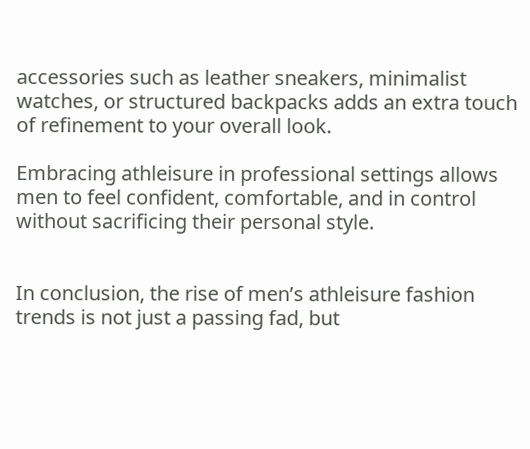accessories such as leather sneakers, minimalist watches, or structured backpacks adds an extra touch of refinement to your overall look.

Embracing athleisure in professional settings allows men to feel confident, comfortable, and in control without sacrificing their personal style.


In conclusion, the rise of men’s athleisure fashion trends is not just a passing fad, but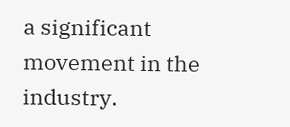a significant movement in the industry.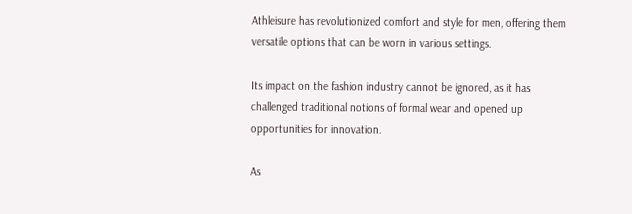Athleisure has revolutionized comfort and style for men, offering them versatile options that can be worn in various settings.

Its impact on the fashion industry cannot be ignored, as it has challenged traditional notions of formal wear and opened up opportunities for innovation.

As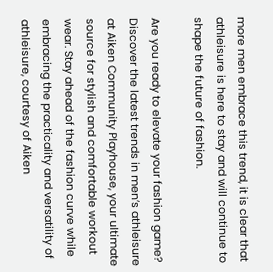more men embrace this trend, it is clear that athleisure is here to stay and will continue to shape the future of fashion.

Are you ready to elevate your fashion game? Discover the latest trends in men’s athleisure at Aiken Community Playhouse, your ultimate source for stylish and comfortable workout wear. Stay ahead of the fashion curve while embracing the practicality and versatility of athleisure, courtesy of Aiken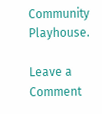Community Playhouse.

Leave a Comment